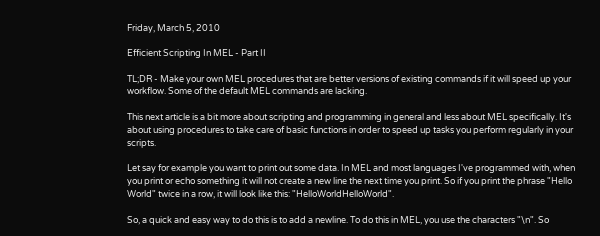Friday, March 5, 2010

Efficient Scripting In MEL - Part II

TL;DR - Make your own MEL procedures that are better versions of existing commands if it will speed up your workflow. Some of the default MEL commands are lacking.

This next article is a bit more about scripting and programming in general and less about MEL specifically. It's about using procedures to take care of basic functions in order to speed up tasks you perform regularly in your scripts.

Let say for example you want to print out some data. In MEL and most languages I've programmed with, when you print or echo something it will not create a new line the next time you print. So if you print the phrase "Hello World" twice in a row, it will look like this: "HelloWorldHelloWorld".

So, a quick and easy way to do this is to add a newline. To do this in MEL, you use the characters "\n". So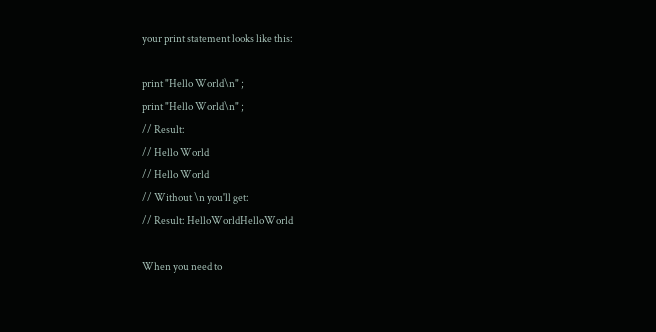your print statement looks like this:

print "Hello World\n" ;
print "Hello World\n" ;
// Result:
// Hello World
// Hello World
// Without \n you'll get:
// Result: HelloWorldHelloWorld

When you need to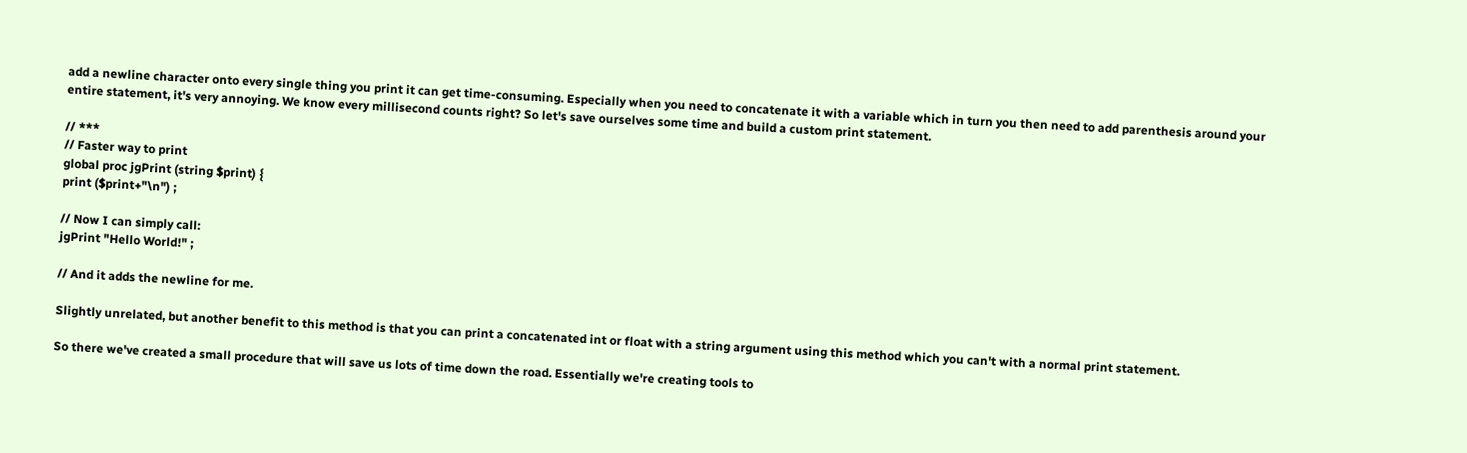add a newline character onto every single thing you print it can get time-consuming. Especially when you need to concatenate it with a variable which in turn you then need to add parenthesis around your entire statement, it's very annoying. We know every millisecond counts right? So let's save ourselves some time and build a custom print statement.

// ***
// Faster way to print
global proc jgPrint (string $print) {
print ($print+"\n") ;

// Now I can simply call:
jgPrint "Hello World!" ;

// And it adds the newline for me.

Slightly unrelated, but another benefit to this method is that you can print a concatenated int or float with a string argument using this method which you can't with a normal print statement.

So there we've created a small procedure that will save us lots of time down the road. Essentially we're creating tools to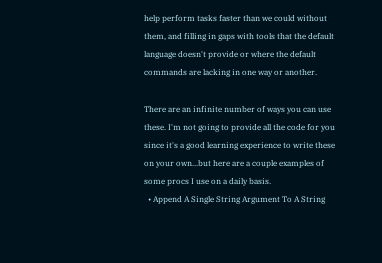help perform tasks faster than we could without them, and filling in gaps with tools that the default language doesn't provide or where the default commands are lacking in one way or another.

There are an infinite number of ways you can use these. I'm not going to provide all the code for you since it's a good learning experience to write these on your own...but here are a couple examples of some procs I use on a daily basis.
  • Append A Single String Argument To A String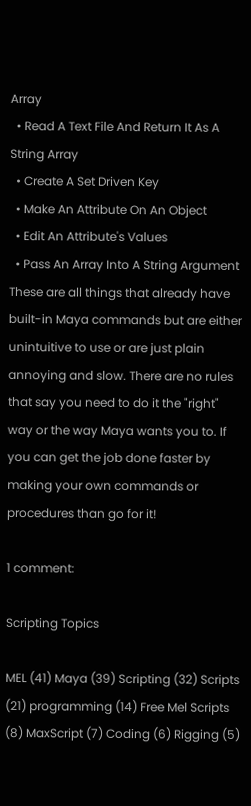Array
  • Read A Text File And Return It As A String Array
  • Create A Set Driven Key
  • Make An Attribute On An Object
  • Edit An Attribute's Values
  • Pass An Array Into A String Argument
These are all things that already have built-in Maya commands but are either unintuitive to use or are just plain annoying and slow. There are no rules that say you need to do it the "right" way or the way Maya wants you to. If you can get the job done faster by making your own commands or procedures than go for it!

1 comment:

Scripting Topics

MEL (41) Maya (39) Scripting (32) Scripts (21) programming (14) Free Mel Scripts (8) MaxScript (7) Coding (6) Rigging (5)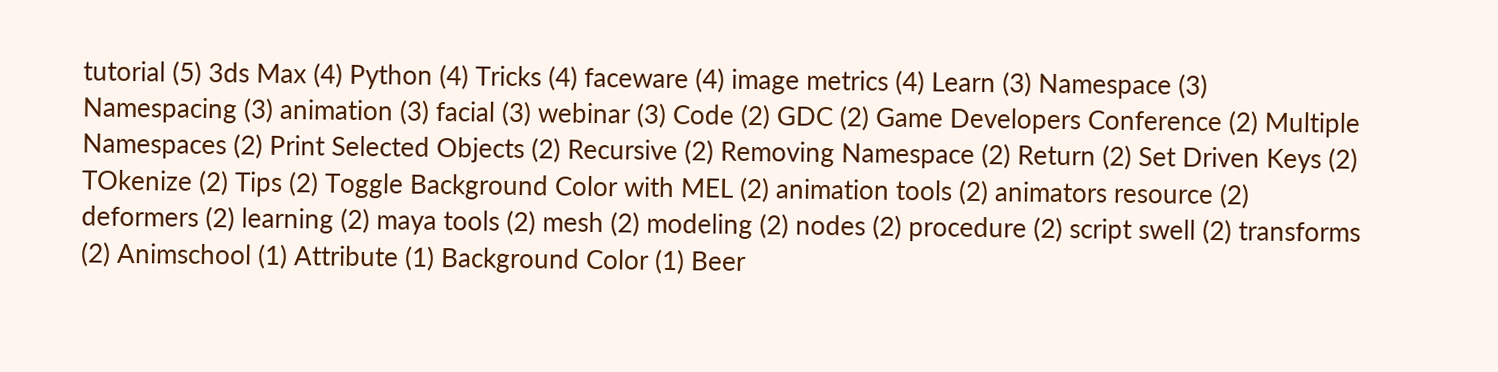tutorial (5) 3ds Max (4) Python (4) Tricks (4) faceware (4) image metrics (4) Learn (3) Namespace (3) Namespacing (3) animation (3) facial (3) webinar (3) Code (2) GDC (2) Game Developers Conference (2) Multiple Namespaces (2) Print Selected Objects (2) Recursive (2) Removing Namespace (2) Return (2) Set Driven Keys (2) TOkenize (2) Tips (2) Toggle Background Color with MEL (2) animation tools (2) animators resource (2) deformers (2) learning (2) maya tools (2) mesh (2) modeling (2) nodes (2) procedure (2) script swell (2) transforms (2) Animschool (1) Attribute (1) Background Color (1) Beer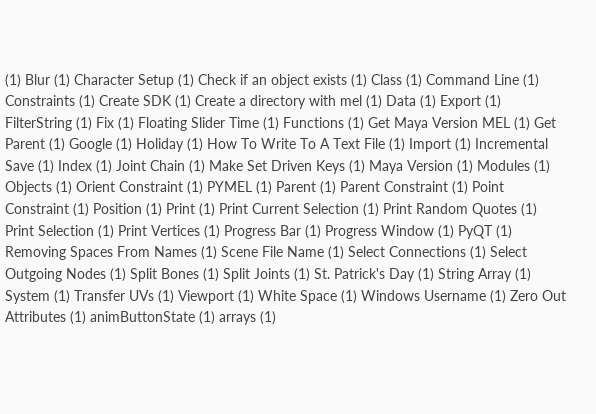(1) Blur (1) Character Setup (1) Check if an object exists (1) Class (1) Command Line (1) Constraints (1) Create SDK (1) Create a directory with mel (1) Data (1) Export (1) FilterString (1) Fix (1) Floating Slider Time (1) Functions (1) Get Maya Version MEL (1) Get Parent (1) Google (1) Holiday (1) How To Write To A Text File (1) Import (1) Incremental Save (1) Index (1) Joint Chain (1) Make Set Driven Keys (1) Maya Version (1) Modules (1) Objects (1) Orient Constraint (1) PYMEL (1) Parent (1) Parent Constraint (1) Point Constraint (1) Position (1) Print (1) Print Current Selection (1) Print Random Quotes (1) Print Selection (1) Print Vertices (1) Progress Bar (1) Progress Window (1) PyQT (1) Removing Spaces From Names (1) Scene File Name (1) Select Connections (1) Select Outgoing Nodes (1) Split Bones (1) Split Joints (1) St. Patrick's Day (1) String Array (1) System (1) Transfer UVs (1) Viewport (1) White Space (1) Windows Username (1) Zero Out Attributes (1) animButtonState (1) arrays (1)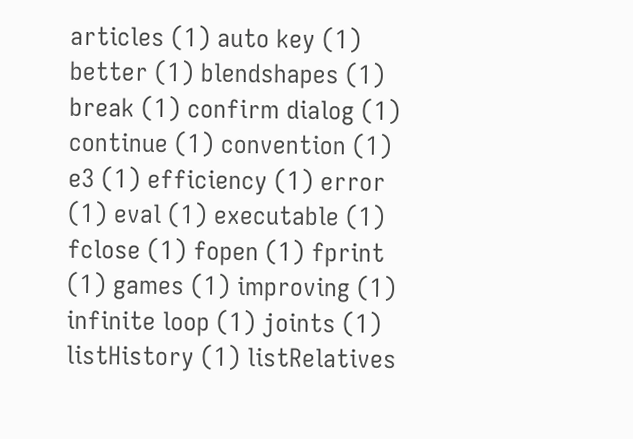articles (1) auto key (1) better (1) blendshapes (1) break (1) confirm dialog (1) continue (1) convention (1) e3 (1) efficiency (1) error (1) eval (1) executable (1) fclose (1) fopen (1) fprint (1) games (1) improving (1) infinite loop (1) joints (1) listHistory (1) listRelatives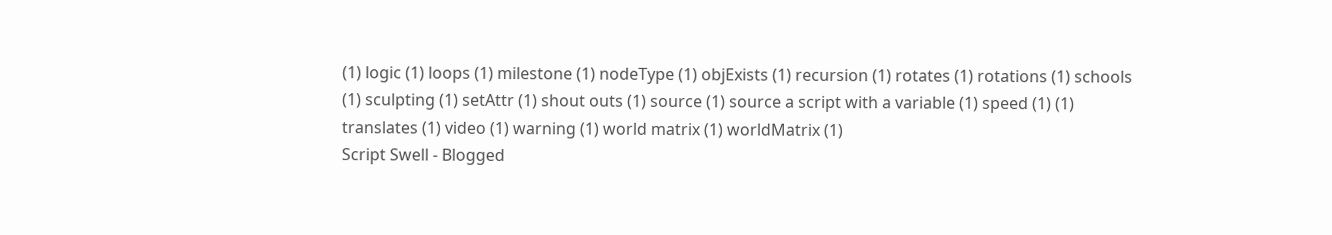(1) logic (1) loops (1) milestone (1) nodeType (1) objExists (1) recursion (1) rotates (1) rotations (1) schools (1) sculpting (1) setAttr (1) shout outs (1) source (1) source a script with a variable (1) speed (1) (1) translates (1) video (1) warning (1) world matrix (1) worldMatrix (1)
Script Swell - Blogged